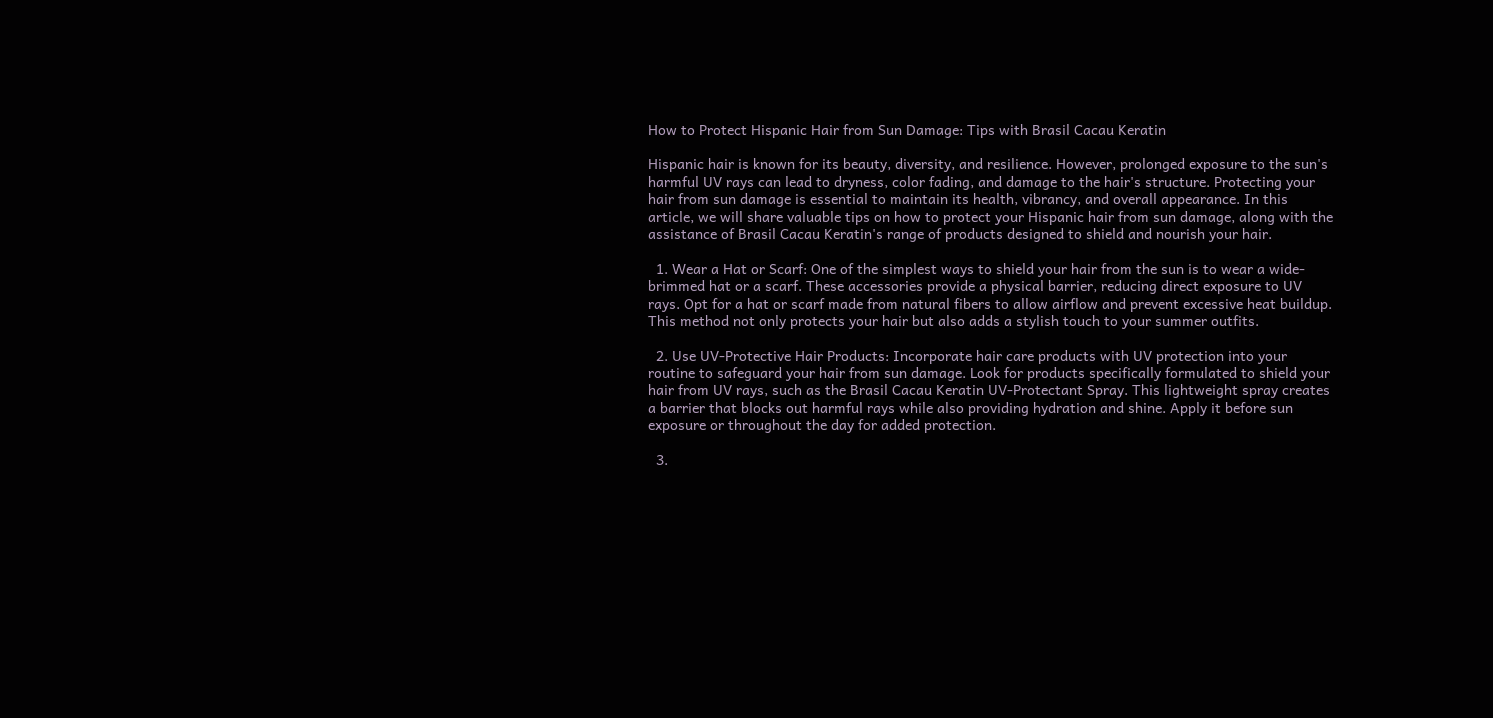How to Protect Hispanic Hair from Sun Damage: Tips with Brasil Cacau Keratin

Hispanic hair is known for its beauty, diversity, and resilience. However, prolonged exposure to the sun's harmful UV rays can lead to dryness, color fading, and damage to the hair's structure. Protecting your hair from sun damage is essential to maintain its health, vibrancy, and overall appearance. In this article, we will share valuable tips on how to protect your Hispanic hair from sun damage, along with the assistance of Brasil Cacau Keratin's range of products designed to shield and nourish your hair.

  1. Wear a Hat or Scarf: One of the simplest ways to shield your hair from the sun is to wear a wide-brimmed hat or a scarf. These accessories provide a physical barrier, reducing direct exposure to UV rays. Opt for a hat or scarf made from natural fibers to allow airflow and prevent excessive heat buildup. This method not only protects your hair but also adds a stylish touch to your summer outfits.

  2. Use UV-Protective Hair Products: Incorporate hair care products with UV protection into your routine to safeguard your hair from sun damage. Look for products specifically formulated to shield your hair from UV rays, such as the Brasil Cacau Keratin UV-Protectant Spray. This lightweight spray creates a barrier that blocks out harmful rays while also providing hydration and shine. Apply it before sun exposure or throughout the day for added protection.

  3.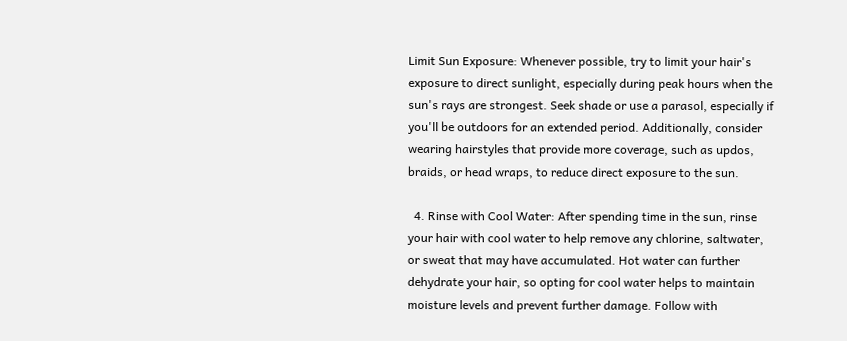Limit Sun Exposure: Whenever possible, try to limit your hair's exposure to direct sunlight, especially during peak hours when the sun's rays are strongest. Seek shade or use a parasol, especially if you'll be outdoors for an extended period. Additionally, consider wearing hairstyles that provide more coverage, such as updos, braids, or head wraps, to reduce direct exposure to the sun.

  4. Rinse with Cool Water: After spending time in the sun, rinse your hair with cool water to help remove any chlorine, saltwater, or sweat that may have accumulated. Hot water can further dehydrate your hair, so opting for cool water helps to maintain moisture levels and prevent further damage. Follow with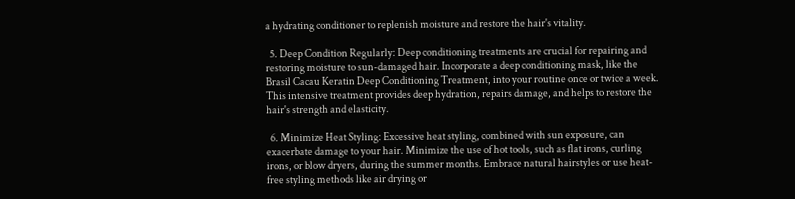a hydrating conditioner to replenish moisture and restore the hair's vitality.

  5. Deep Condition Regularly: Deep conditioning treatments are crucial for repairing and restoring moisture to sun-damaged hair. Incorporate a deep conditioning mask, like the Brasil Cacau Keratin Deep Conditioning Treatment, into your routine once or twice a week. This intensive treatment provides deep hydration, repairs damage, and helps to restore the hair's strength and elasticity.

  6. Minimize Heat Styling: Excessive heat styling, combined with sun exposure, can exacerbate damage to your hair. Minimize the use of hot tools, such as flat irons, curling irons, or blow dryers, during the summer months. Embrace natural hairstyles or use heat-free styling methods like air drying or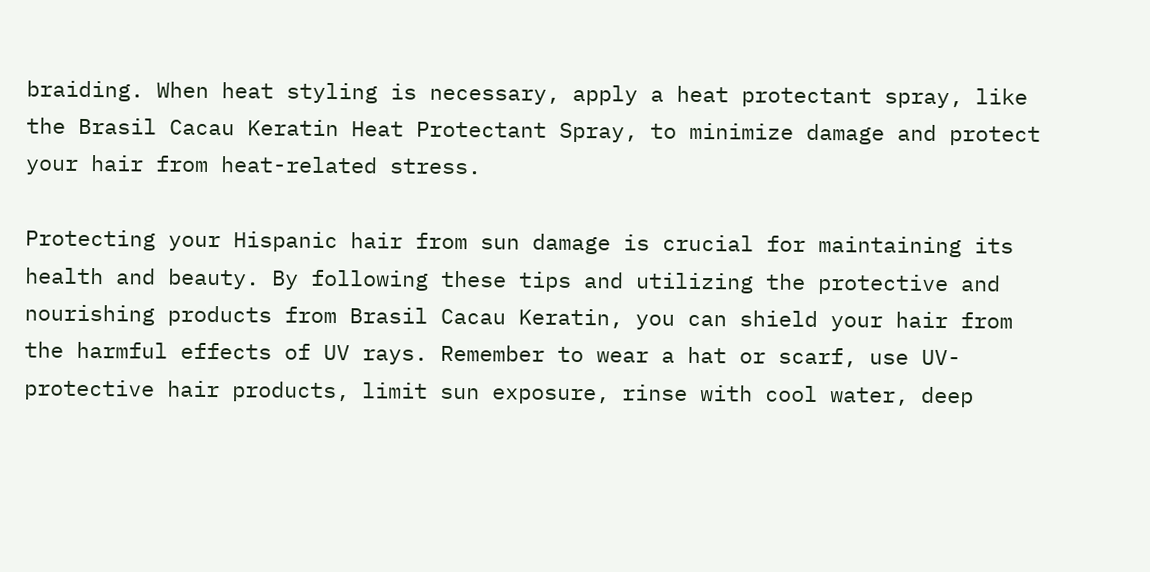braiding. When heat styling is necessary, apply a heat protectant spray, like the Brasil Cacau Keratin Heat Protectant Spray, to minimize damage and protect your hair from heat-related stress.

Protecting your Hispanic hair from sun damage is crucial for maintaining its health and beauty. By following these tips and utilizing the protective and nourishing products from Brasil Cacau Keratin, you can shield your hair from the harmful effects of UV rays. Remember to wear a hat or scarf, use UV-protective hair products, limit sun exposure, rinse with cool water, deep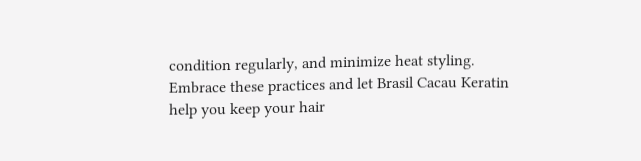condition regularly, and minimize heat styling. Embrace these practices and let Brasil Cacau Keratin help you keep your hair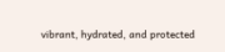vibrant, hydrated, and protected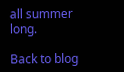all summer long.

Back to blog